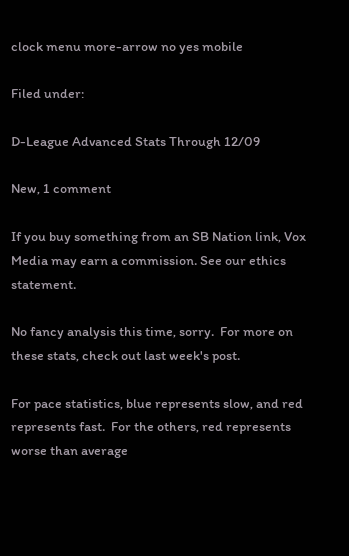clock menu more-arrow no yes mobile

Filed under:

D-League Advanced Stats Through 12/09

New, 1 comment

If you buy something from an SB Nation link, Vox Media may earn a commission. See our ethics statement.

No fancy analysis this time, sorry.  For more on these stats, check out last week's post.

For pace statistics, blue represents slow, and red represents fast.  For the others, red represents worse than average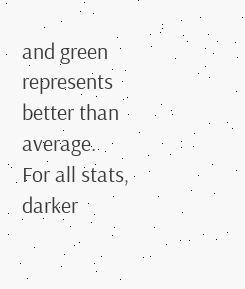and green represents better than average.  For all stats, darker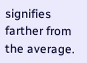signifies farther from the average.